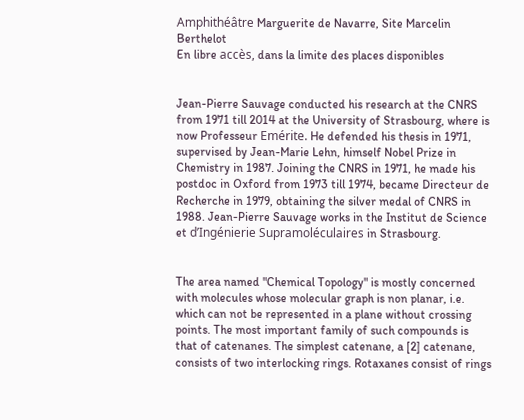Amphithéâtre Marguerite de Navarre, Site Marcelin Berthelot
En libre accès, dans la limite des places disponibles


Jean-Pierre Sauvage conducted his research at the CNRS from 1971 till 2014 at the University of Strasbourg, where is now Professeur Emérite. He defended his thesis in 1971, supervised by Jean-Marie Lehn, himself Nobel Prize in Chemistry in 1987. Joining the CNRS in 1971, he made his postdoc in Oxford from 1973 till 1974, became Directeur de Recherche in 1979, obtaining the silver medal of CNRS in 1988. Jean-Pierre Sauvage works in the Institut de Science et d’Ingénierie Supramoléculaires in Strasbourg.


The area named "Chemical Topology" is mostly concerned with molecules whose molecular graph is non planar, i.e. which can not be represented in a plane without crossing points. The most important family of such compounds is that of catenanes. The simplest catenane, a [2] catenane, consists of two interlocking rings. Rotaxanes consist of rings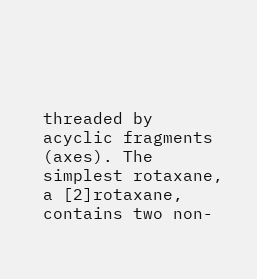threaded by acyclic fragments (axes). The simplest rotaxane, a [2]rotaxane, contains two non-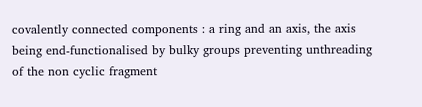covalently connected components : a ring and an axis, the axis being end-functionalised by bulky groups preventing unthreading of the non cyclic fragment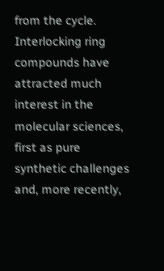from the cycle. Interlocking ring compounds have attracted much interest in the molecular sciences, first as pure synthetic challenges and, more recently,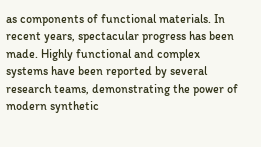as components of functional materials. In recent years, spectacular progress has been made. Highly functional and complex systems have been reported by several research teams, demonstrating the power of modern synthetic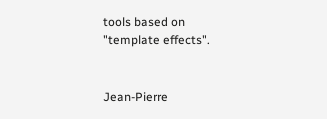tools based on "template effects".


Jean-Pierre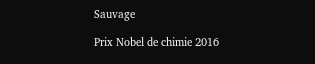Sauvage

Prix Nobel de chimie 2016